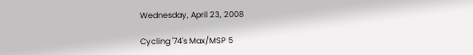Wednesday, April 23, 2008

Cycling '74's Max/MSP 5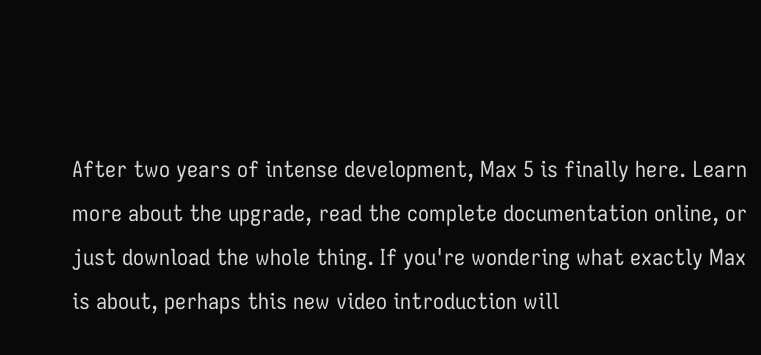After two years of intense development, Max 5 is finally here. Learn more about the upgrade, read the complete documentation online, or just download the whole thing. If you're wondering what exactly Max is about, perhaps this new video introduction will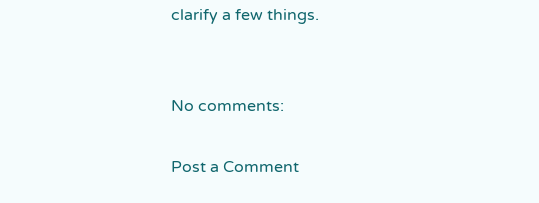clarify a few things.


No comments:

Post a Comment